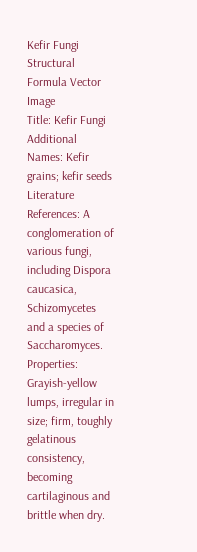Kefir Fungi
Structural Formula Vector Image
Title: Kefir Fungi
Additional Names: Kefir grains; kefir seeds
Literature References: A conglomeration of various fungi, including Dispora caucasica, Schizomycetes and a species of Saccharomyces.
Properties: Grayish-yellow lumps, irregular in size; firm, toughly gelatinous consistency, becoming cartilaginous and brittle when dry.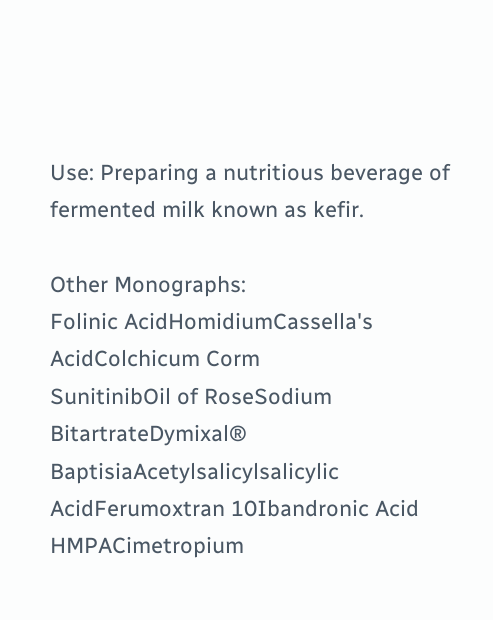Use: Preparing a nutritious beverage of fermented milk known as kefir.

Other Monographs:
Folinic AcidHomidiumCassella's AcidColchicum Corm
SunitinibOil of RoseSodium BitartrateDymixal®
BaptisiaAcetylsalicylsalicylic AcidFerumoxtran 10Ibandronic Acid
HMPACimetropium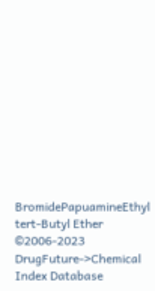BromidePapuamineEthyl tert-Butyl Ether
©2006-2023 DrugFuture->Chemical Index Database